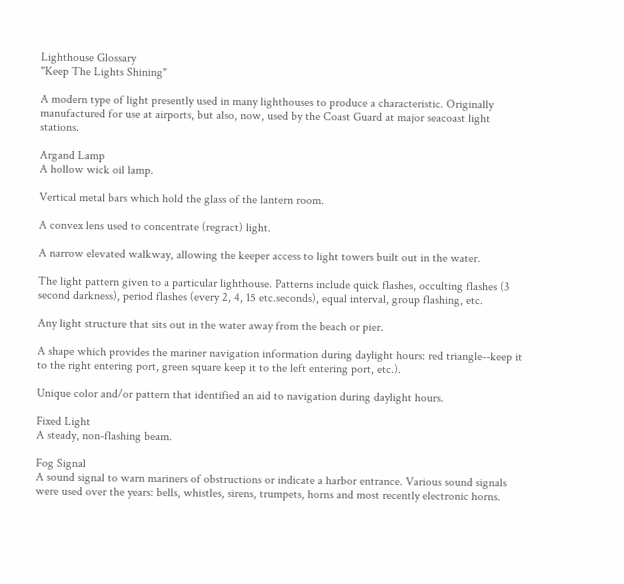Lighthouse Glossary
"Keep The Lights Shining"

A modern type of light presently used in many lighthouses to produce a characteristic. Originally manufactured for use at airports, but also, now, used by the Coast Guard at major seacoast light stations.

Argand Lamp
A hollow wick oil lamp.

Vertical metal bars which hold the glass of the lantern room.

A convex lens used to concentrate (regract) light.

A narrow elevated walkway, allowing the keeper access to light towers built out in the water.

The light pattern given to a particular lighthouse. Patterns include quick flashes, occulting flashes (3 second darkness), period flashes (every 2, 4, 15 etc.seconds), equal interval, group flashing, etc.

Any light structure that sits out in the water away from the beach or pier.

A shape which provides the mariner navigation information during daylight hours: red triangle--keep it to the right entering port, green square keep it to the left entering port, etc.).

Unique color and/or pattern that identified an aid to navigation during daylight hours.

Fixed Light
A steady, non-flashing beam.

Fog Signal
A sound signal to warn mariners of obstructions or indicate a harbor entrance. Various sound signals were used over the years: bells, whistles, sirens, trumpets, horns and most recently electronic horns.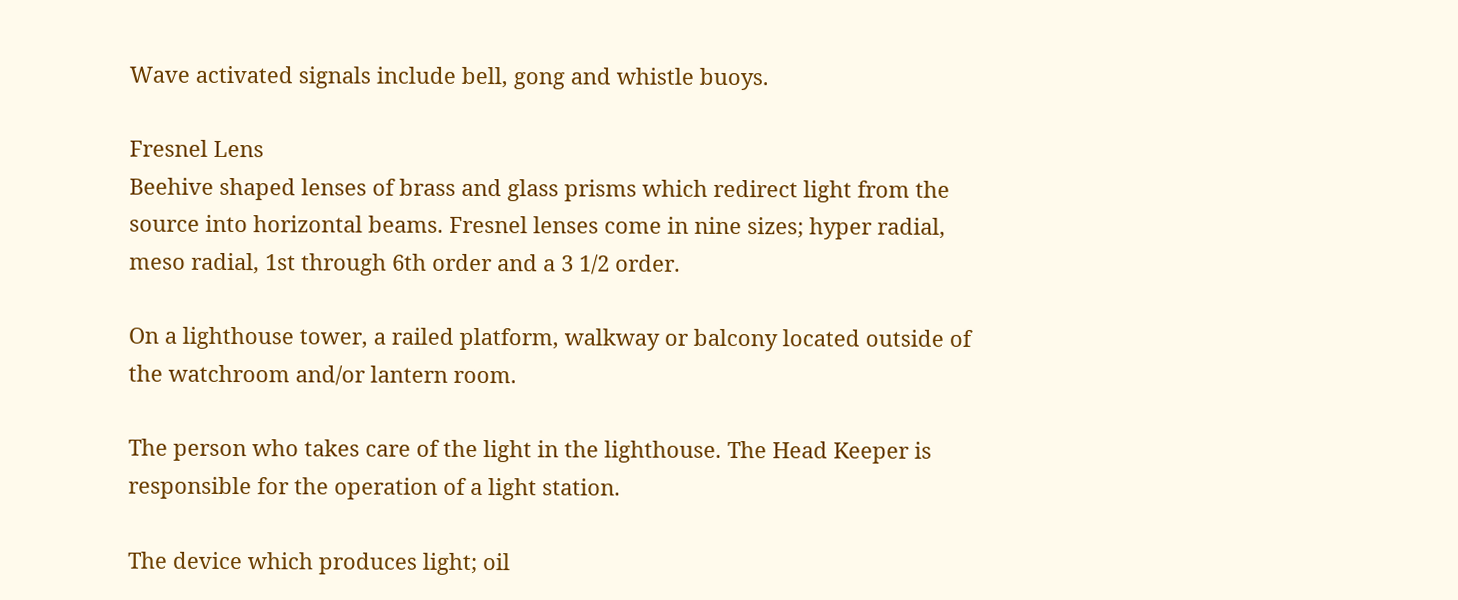Wave activated signals include bell, gong and whistle buoys.

Fresnel Lens
Beehive shaped lenses of brass and glass prisms which redirect light from the source into horizontal beams. Fresnel lenses come in nine sizes; hyper radial, meso radial, 1st through 6th order and a 3 1/2 order.

On a lighthouse tower, a railed platform, walkway or balcony located outside of the watchroom and/or lantern room.

The person who takes care of the light in the lighthouse. The Head Keeper is responsible for the operation of a light station.

The device which produces light; oil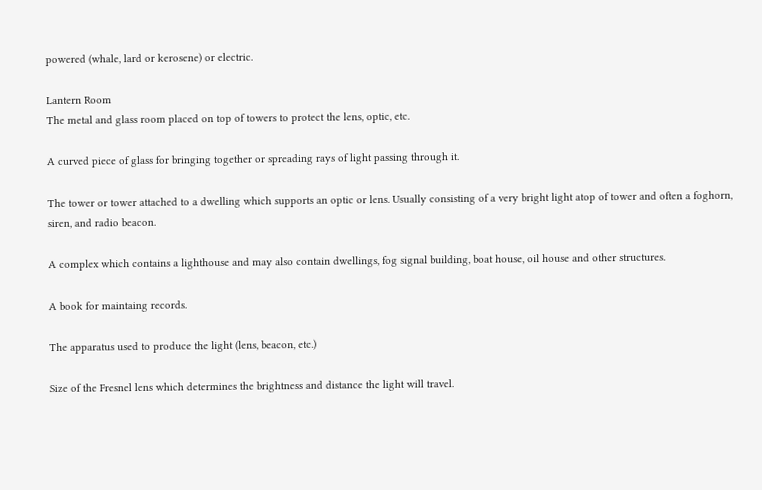powered (whale, lard or kerosene) or electric.

Lantern Room
The metal and glass room placed on top of towers to protect the lens, optic, etc.

A curved piece of glass for bringing together or spreading rays of light passing through it.

The tower or tower attached to a dwelling which supports an optic or lens. Usually consisting of a very bright light atop of tower and often a foghorn, siren, and radio beacon.

A complex which contains a lighthouse and may also contain dwellings, fog signal building, boat house, oil house and other structures.

A book for maintaing records.

The apparatus used to produce the light (lens, beacon, etc.)

Size of the Fresnel lens which determines the brightness and distance the light will travel.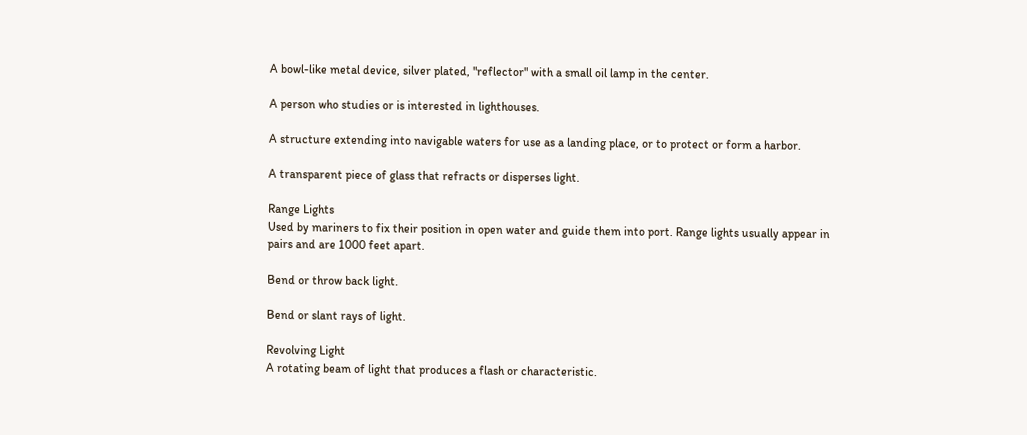A bowl-like metal device, silver plated, "reflector" with a small oil lamp in the center.

A person who studies or is interested in lighthouses.

A structure extending into navigable waters for use as a landing place, or to protect or form a harbor.

A transparent piece of glass that refracts or disperses light.

Range Lights
Used by mariners to fix their position in open water and guide them into port. Range lights usually appear in pairs and are 1000 feet apart.

Bend or throw back light.

Bend or slant rays of light.

Revolving Light
A rotating beam of light that produces a flash or characteristic.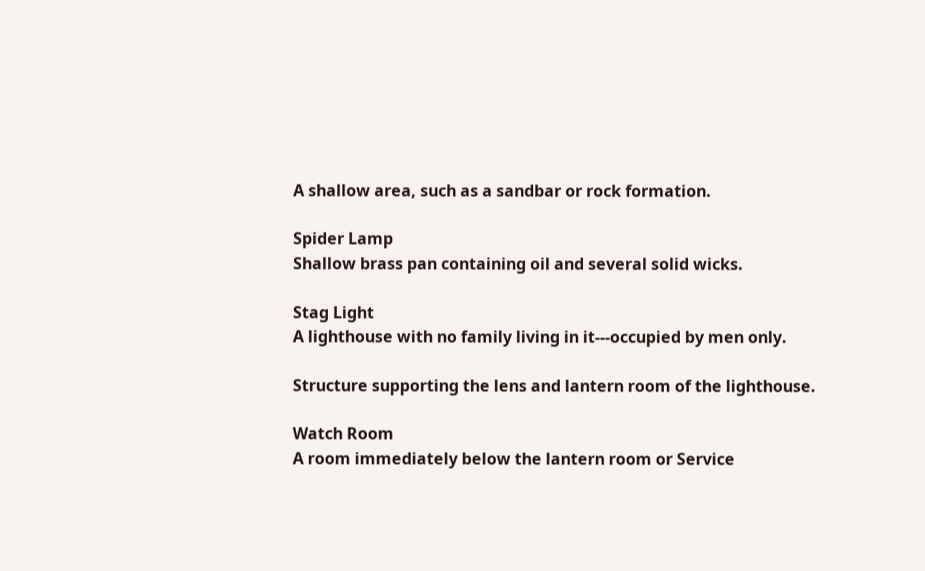A shallow area, such as a sandbar or rock formation.

Spider Lamp
Shallow brass pan containing oil and several solid wicks.

Stag Light
A lighthouse with no family living in it---occupied by men only.

Structure supporting the lens and lantern room of the lighthouse.

Watch Room
A room immediately below the lantern room or Service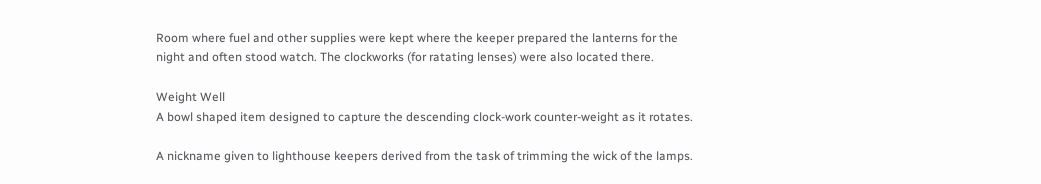Room where fuel and other supplies were kept where the keeper prepared the lanterns for the night and often stood watch. The clockworks (for ratating lenses) were also located there.

Weight Well
A bowl shaped item designed to capture the descending clock-work counter-weight as it rotates.

A nickname given to lighthouse keepers derived from the task of trimming the wick of the lamps.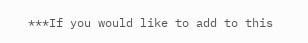***If you would like to add to this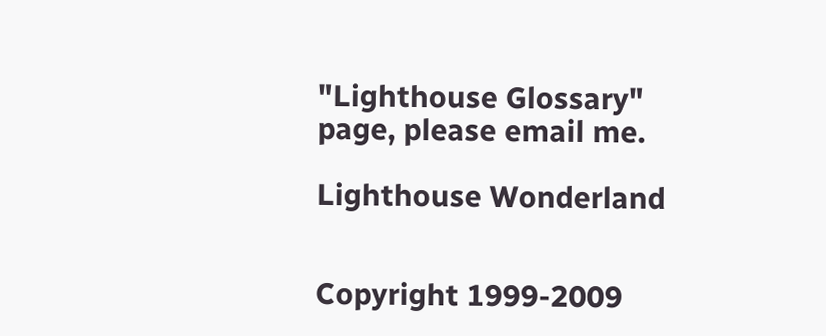"Lighthouse Glossary" page, please email me.

Lighthouse Wonderland


Copyright 1999-2009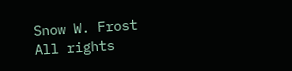Snow W. Frost
All rights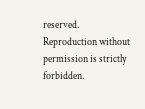reserved.
Reproduction without permission is strictly forbidden.